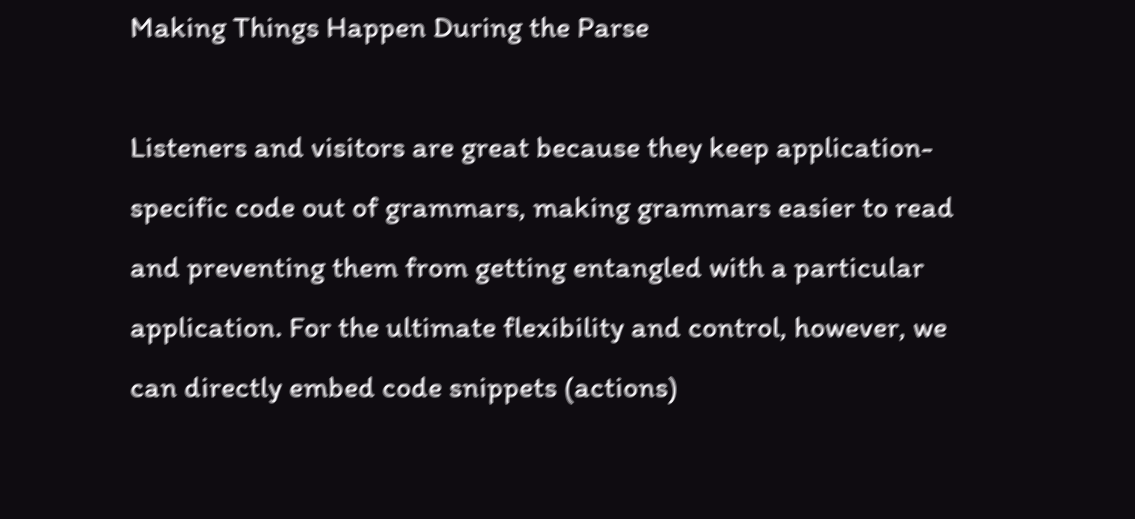Making Things Happen During the Parse

Listeners and visitors are great because they keep application-specific code out of grammars, making grammars easier to read and preventing them from getting entangled with a particular application. For the ultimate flexibility and control, however, we can directly embed code snippets (actions)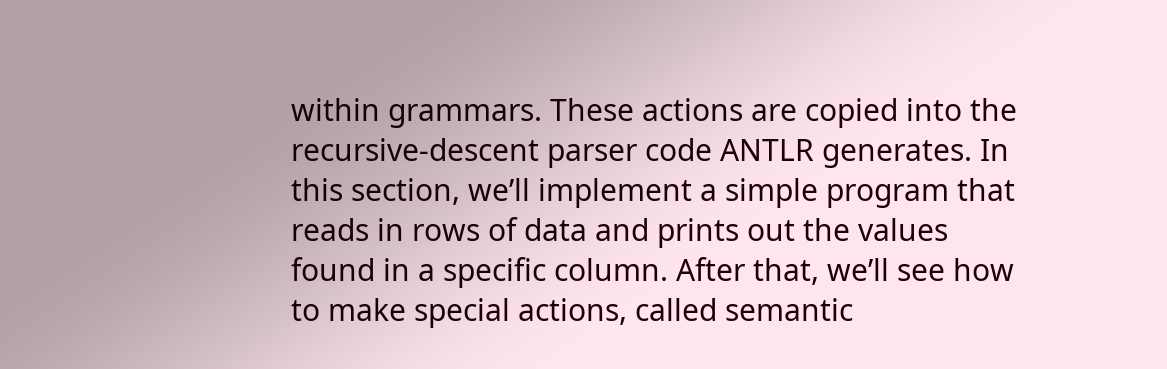within grammars. These actions are copied into the recursive-descent parser code ANTLR generates. In this section, we’ll implement a simple program that reads in rows of data and prints out the values found in a specific column. After that, we’ll see how to make special actions, called semantic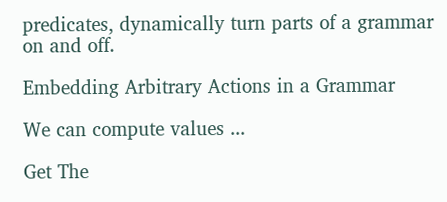predicates, dynamically turn parts of a grammar on and off.

Embedding Arbitrary Actions in a Grammar

We can compute values ...

Get The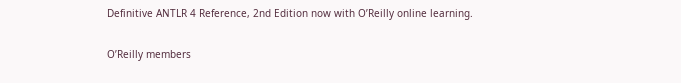Definitive ANTLR 4 Reference, 2nd Edition now with O’Reilly online learning.

O’Reilly members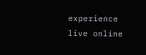experience live online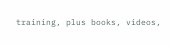training, plus books, videos,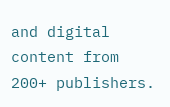and digital content from 200+ publishers.